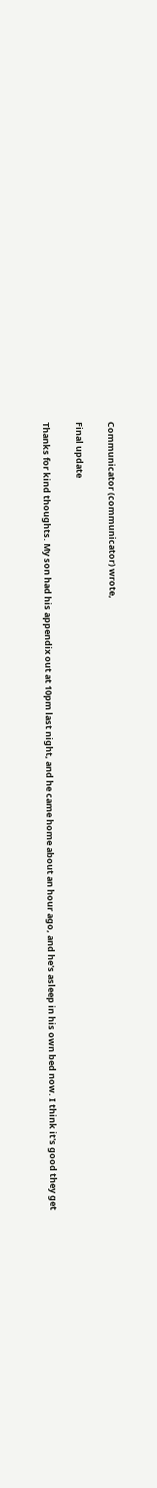Communicator (communicator) wrote,

Final update

Thanks for kind thoughts. My son had his appendix out at 10pm last night, and he came home about an hour ago, and he's asleep in his own bed now. I think it's good they get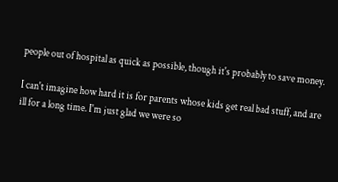people out of hospital as quick as possible, though it's probably to save money.

I can't imagine how hard it is for parents whose kids get real bad stuff, and are ill for a long time. I'm just glad we were so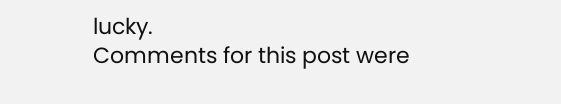lucky.
Comments for this post were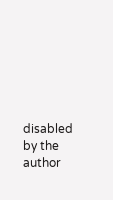disabled by the author